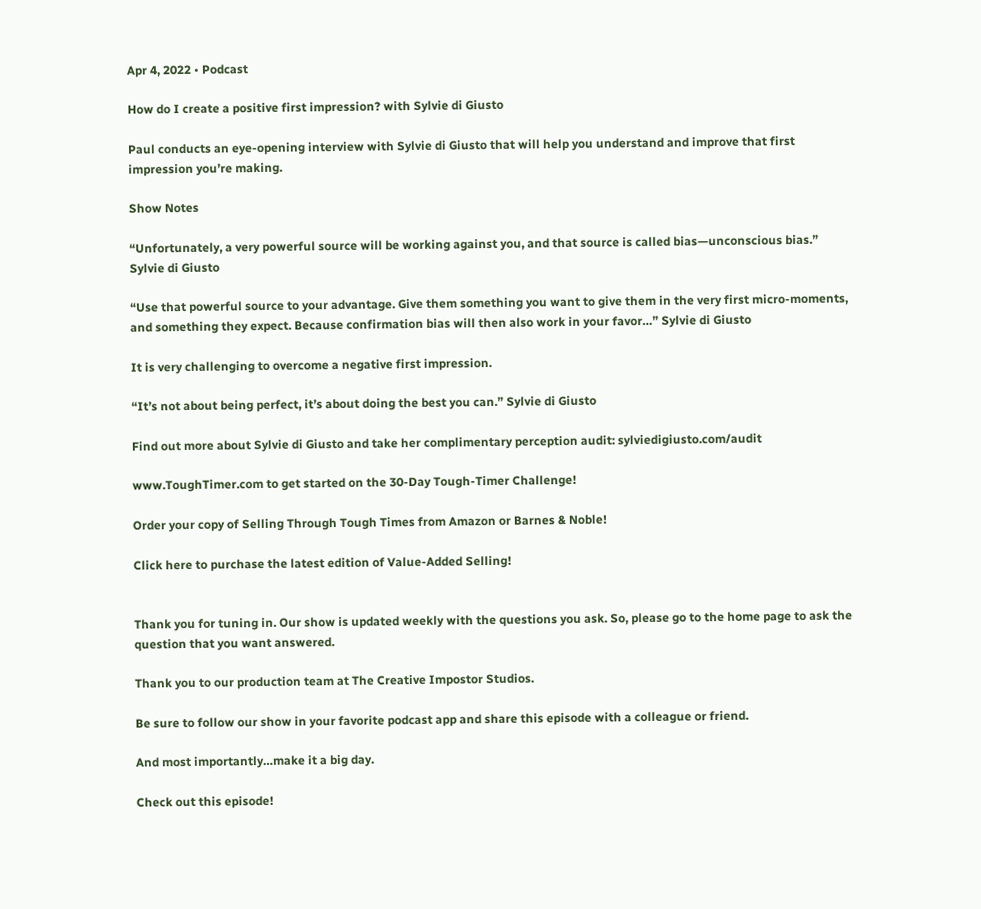Apr 4, 2022 • Podcast

How do I create a positive first impression? with Sylvie di Giusto

Paul conducts an eye-opening interview with Sylvie di Giusto that will help you understand and improve that first impression you’re making.

Show Notes

“Unfortunately, a very powerful source will be working against you, and that source is called bias—unconscious bias.” Sylvie di Giusto

“Use that powerful source to your advantage. Give them something you want to give them in the very first micro-moments, and something they expect. Because confirmation bias will then also work in your favor…” Sylvie di Giusto

It is very challenging to overcome a negative first impression.

“It’s not about being perfect, it’s about doing the best you can.” Sylvie di Giusto

Find out more about Sylvie di Giusto and take her complimentary perception audit: sylviedigiusto.com/audit

www.ToughTimer.com to get started on the 30-Day Tough-Timer Challenge!

Order your copy of Selling Through Tough Times from Amazon or Barnes & Noble!

Click here to purchase the latest edition of Value-Added Selling!


Thank you for tuning in. Our show is updated weekly with the questions you ask. So, please go to the home page to ask the question that you want answered.

Thank you to our production team at The Creative Impostor Studios.

Be sure to follow our show in your favorite podcast app and share this episode with a colleague or friend.

And most importantly…make it a big day.

Check out this episode!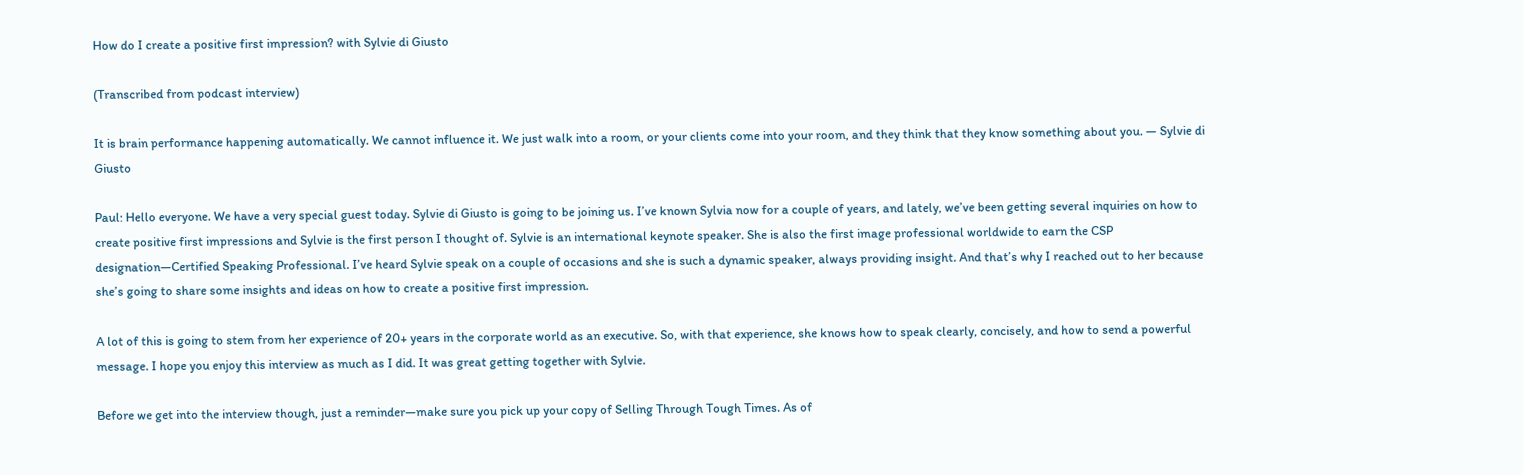How do I create a positive first impression? with Sylvie di Giusto

(Transcribed from podcast interview)

It is brain performance happening automatically. We cannot influence it. We just walk into a room, or your clients come into your room, and they think that they know something about you. — Sylvie di Giusto

Paul: Hello everyone. We have a very special guest today. Sylvie di Giusto is going to be joining us. I’ve known Sylvia now for a couple of years, and lately, we’ve been getting several inquiries on how to create positive first impressions and Sylvie is the first person I thought of. Sylvie is an international keynote speaker. She is also the first image professional worldwide to earn the CSP designation—Certified Speaking Professional. I’ve heard Sylvie speak on a couple of occasions and she is such a dynamic speaker, always providing insight. And that’s why I reached out to her because she’s going to share some insights and ideas on how to create a positive first impression.

A lot of this is going to stem from her experience of 20+ years in the corporate world as an executive. So, with that experience, she knows how to speak clearly, concisely, and how to send a powerful message. I hope you enjoy this interview as much as I did. It was great getting together with Sylvie.

Before we get into the interview though, just a reminder—make sure you pick up your copy of Selling Through Tough Times. As of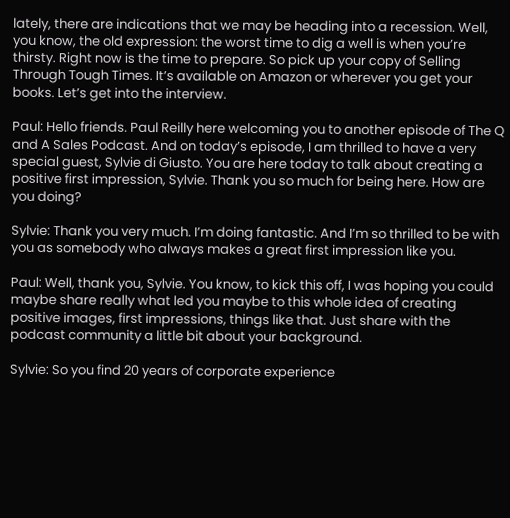lately, there are indications that we may be heading into a recession. Well, you know, the old expression: the worst time to dig a well is when you’re thirsty. Right now is the time to prepare. So pick up your copy of Selling Through Tough Times. It’s available on Amazon or wherever you get your books. Let’s get into the interview.

Paul: Hello friends. Paul Reilly here welcoming you to another episode of The Q and A Sales Podcast. And on today’s episode, I am thrilled to have a very special guest, Sylvie di Giusto. You are here today to talk about creating a positive first impression, Sylvie. Thank you so much for being here. How are you doing?

Sylvie: Thank you very much. I’m doing fantastic. And I’m so thrilled to be with you as somebody who always makes a great first impression like you.

Paul: Well, thank you, Sylvie. You know, to kick this off, I was hoping you could maybe share really what led you maybe to this whole idea of creating positive images, first impressions, things like that. Just share with the podcast community a little bit about your background.

Sylvie: So you find 20 years of corporate experience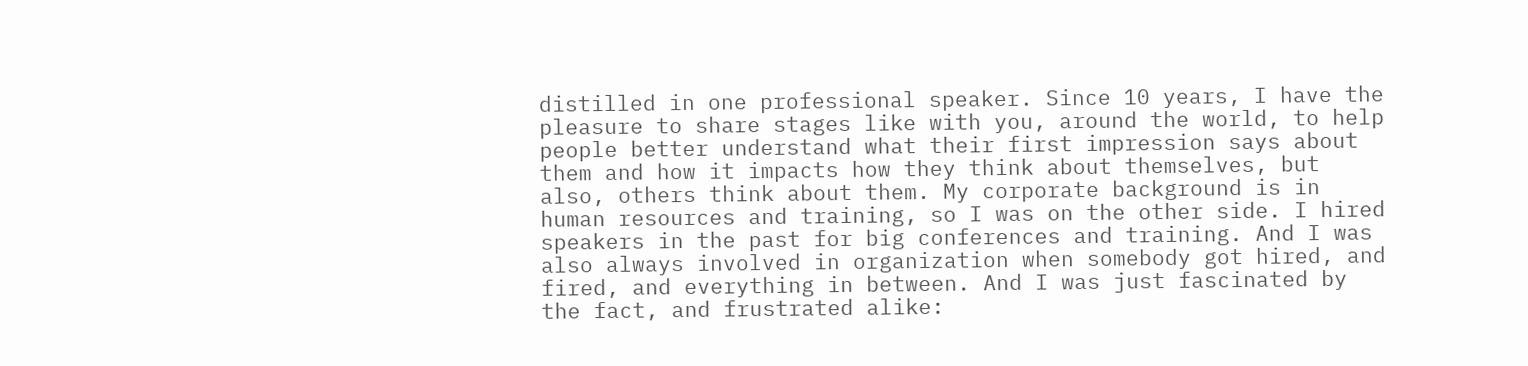distilled in one professional speaker. Since 10 years, I have the pleasure to share stages like with you, around the world, to help people better understand what their first impression says about them and how it impacts how they think about themselves, but also, others think about them. My corporate background is in human resources and training, so I was on the other side. I hired speakers in the past for big conferences and training. And I was also always involved in organization when somebody got hired, and fired, and everything in between. And I was just fascinated by the fact, and frustrated alike: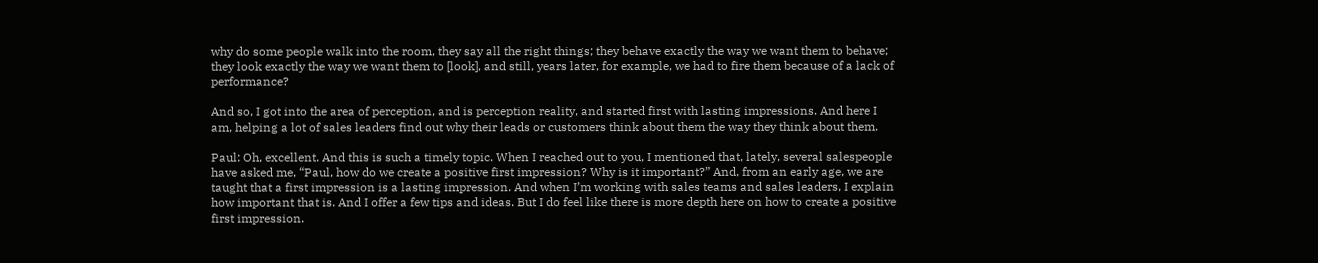why do some people walk into the room, they say all the right things; they behave exactly the way we want them to behave; they look exactly the way we want them to [look], and still, years later, for example, we had to fire them because of a lack of performance?

And so, I got into the area of perception, and is perception reality, and started first with lasting impressions. And here I am, helping a lot of sales leaders find out why their leads or customers think about them the way they think about them.

Paul: Oh, excellent. And this is such a timely topic. When I reached out to you, I mentioned that, lately, several salespeople have asked me, “Paul, how do we create a positive first impression? Why is it important?” And, from an early age, we are taught that a first impression is a lasting impression. And when I’m working with sales teams and sales leaders, I explain how important that is. And I offer a few tips and ideas. But I do feel like there is more depth here on how to create a positive first impression.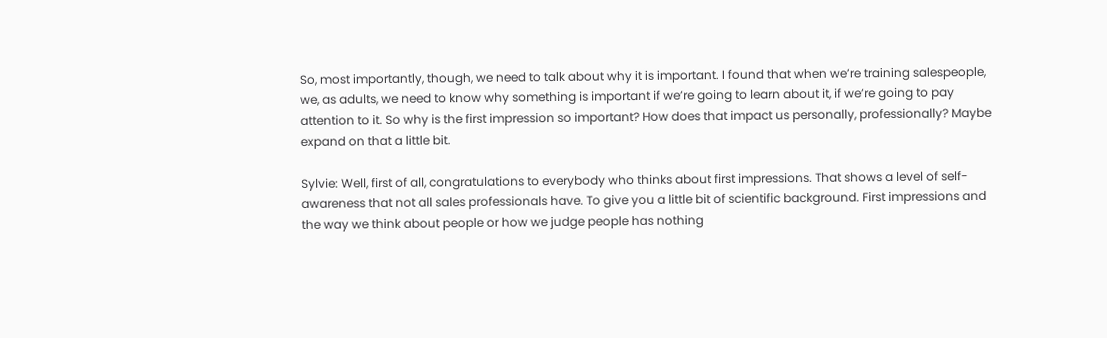So, most importantly, though, we need to talk about why it is important. I found that when we’re training salespeople, we, as adults, we need to know why something is important if we’re going to learn about it, if we’re going to pay attention to it. So why is the first impression so important? How does that impact us personally, professionally? Maybe expand on that a little bit.

Sylvie: Well, first of all, congratulations to everybody who thinks about first impressions. That shows a level of self-awareness that not all sales professionals have. To give you a little bit of scientific background. First impressions and the way we think about people or how we judge people has nothing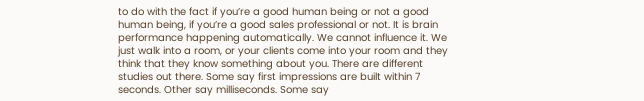to do with the fact if you’re a good human being or not a good human being, if you’re a good sales professional or not. It is brain performance happening automatically. We cannot influence it. We just walk into a room, or your clients come into your room and they think that they know something about you. There are different studies out there. Some say first impressions are built within 7 seconds. Other say milliseconds. Some say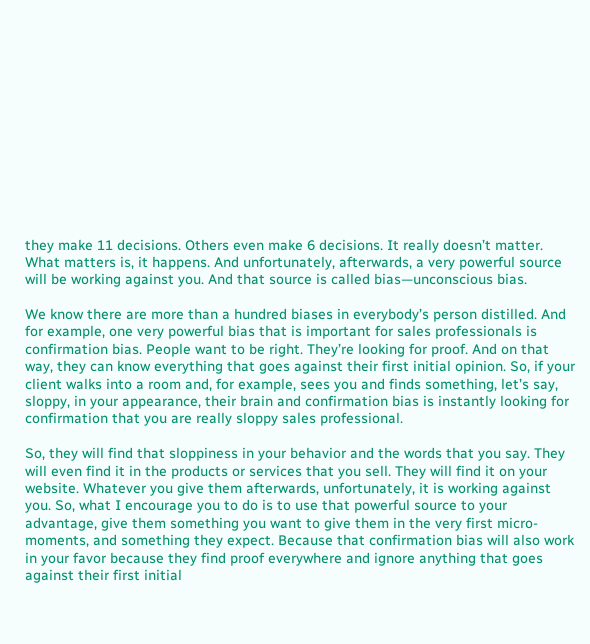they make 11 decisions. Others even make 6 decisions. It really doesn’t matter. What matters is, it happens. And unfortunately, afterwards, a very powerful source will be working against you. And that source is called bias—unconscious bias.

We know there are more than a hundred biases in everybody’s person distilled. And for example, one very powerful bias that is important for sales professionals is confirmation bias. People want to be right. They’re looking for proof. And on that way, they can know everything that goes against their first initial opinion. So, if your client walks into a room and, for example, sees you and finds something, let’s say, sloppy, in your appearance, their brain and confirmation bias is instantly looking for confirmation that you are really sloppy sales professional.

So, they will find that sloppiness in your behavior and the words that you say. They will even find it in the products or services that you sell. They will find it on your website. Whatever you give them afterwards, unfortunately, it is working against you. So, what I encourage you to do is to use that powerful source to your advantage, give them something you want to give them in the very first micro-moments, and something they expect. Because that confirmation bias will also work in your favor because they find proof everywhere and ignore anything that goes against their first initial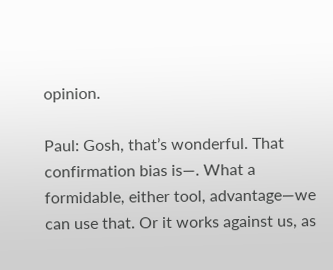opinion.

Paul: Gosh, that’s wonderful. That confirmation bias is—. What a formidable, either tool, advantage—we can use that. Or it works against us, as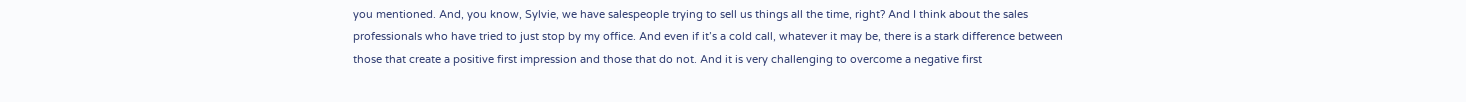you mentioned. And, you know, Sylvie, we have salespeople trying to sell us things all the time, right? And I think about the sales professionals who have tried to just stop by my office. And even if it’s a cold call, whatever it may be, there is a stark difference between those that create a positive first impression and those that do not. And it is very challenging to overcome a negative first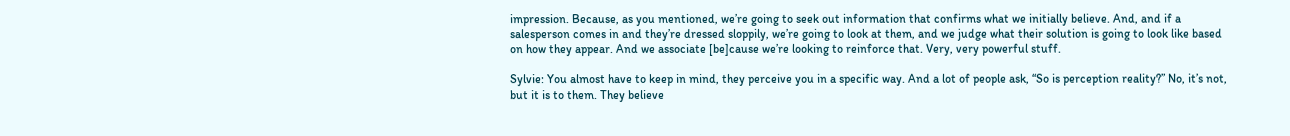impression. Because, as you mentioned, we’re going to seek out information that confirms what we initially believe. And, and if a salesperson comes in and they’re dressed sloppily, we’re going to look at them, and we judge what their solution is going to look like based on how they appear. And we associate [be]cause we’re looking to reinforce that. Very, very powerful stuff.

Sylvie: You almost have to keep in mind, they perceive you in a specific way. And a lot of people ask, “So is perception reality?” No, it’s not, but it is to them. They believe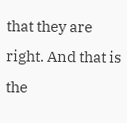that they are right. And that is the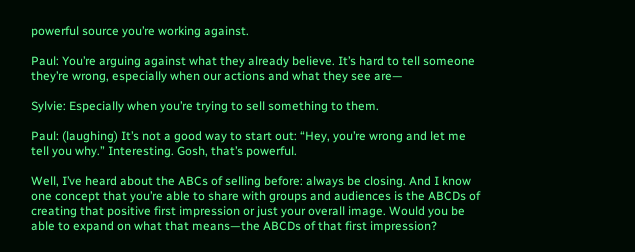powerful source you’re working against.

Paul: You’re arguing against what they already believe. It’s hard to tell someone they’re wrong, especially when our actions and what they see are—

Sylvie: Especially when you’re trying to sell something to them.

Paul: (laughing) It’s not a good way to start out: “Hey, you’re wrong and let me tell you why.” Interesting. Gosh, that’s powerful.

Well, I’ve heard about the ABCs of selling before: always be closing. And I know one concept that you’re able to share with groups and audiences is the ABCDs of creating that positive first impression or just your overall image. Would you be able to expand on what that means—the ABCDs of that first impression?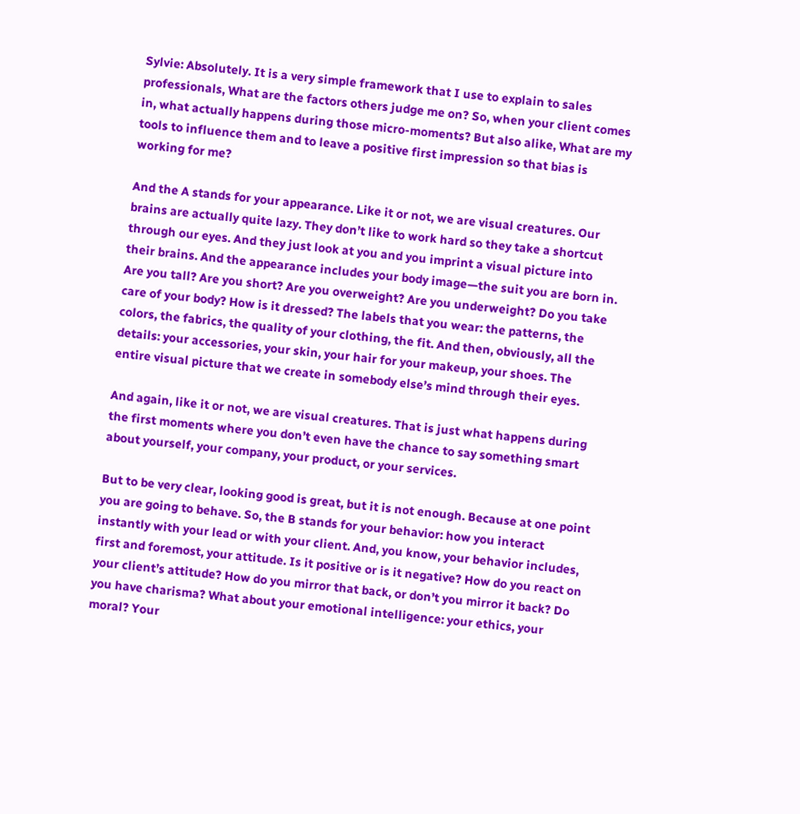Sylvie: Absolutely. It is a very simple framework that I use to explain to sales professionals, What are the factors others judge me on? So, when your client comes in, what actually happens during those micro-moments? But also alike, What are my tools to influence them and to leave a positive first impression so that bias is working for me?

And the A stands for your appearance. Like it or not, we are visual creatures. Our brains are actually quite lazy. They don’t like to work hard so they take a shortcut through our eyes. And they just look at you and you imprint a visual picture into their brains. And the appearance includes your body image—the suit you are born in. Are you tall? Are you short? Are you overweight? Are you underweight? Do you take care of your body? How is it dressed? The labels that you wear: the patterns, the colors, the fabrics, the quality of your clothing, the fit. And then, obviously, all the details: your accessories, your skin, your hair for your makeup, your shoes. The entire visual picture that we create in somebody else’s mind through their eyes.

And again, like it or not, we are visual creatures. That is just what happens during the first moments where you don’t even have the chance to say something smart about yourself, your company, your product, or your services.

But to be very clear, looking good is great, but it is not enough. Because at one point you are going to behave. So, the B stands for your behavior: how you interact instantly with your lead or with your client. And, you know, your behavior includes, first and foremost, your attitude. Is it positive or is it negative? How do you react on your client’s attitude? How do you mirror that back, or don’t you mirror it back? Do you have charisma? What about your emotional intelligence: your ethics, your moral? Your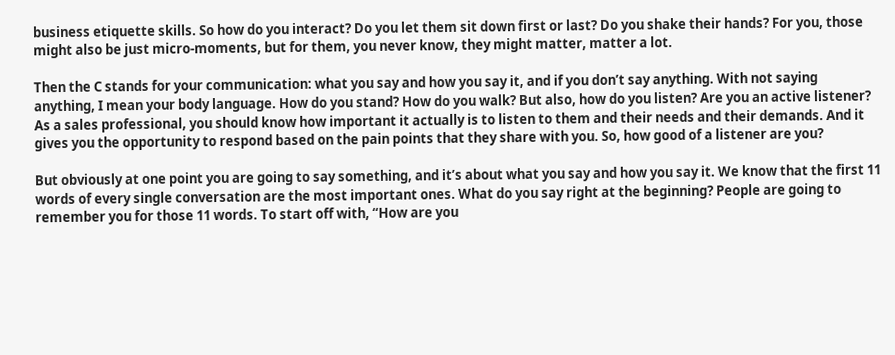business etiquette skills. So how do you interact? Do you let them sit down first or last? Do you shake their hands? For you, those might also be just micro-moments, but for them, you never know, they might matter, matter a lot.

Then the C stands for your communication: what you say and how you say it, and if you don’t say anything. With not saying anything, I mean your body language. How do you stand? How do you walk? But also, how do you listen? Are you an active listener? As a sales professional, you should know how important it actually is to listen to them and their needs and their demands. And it gives you the opportunity to respond based on the pain points that they share with you. So, how good of a listener are you?

But obviously at one point you are going to say something, and it’s about what you say and how you say it. We know that the first 11 words of every single conversation are the most important ones. What do you say right at the beginning? People are going to remember you for those 11 words. To start off with, “How are you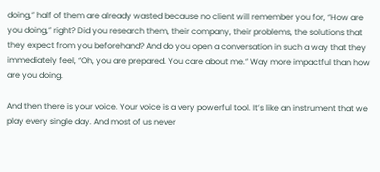doing,” half of them are already wasted because no client will remember you for, “How are you doing,” right? Did you research them, their company, their problems, the solutions that they expect from you beforehand? And do you open a conversation in such a way that they immediately feel, “Oh, you are prepared. You care about me.” Way more impactful than how are you doing.

And then there is your voice. Your voice is a very powerful tool. It’s like an instrument that we play every single day. And most of us never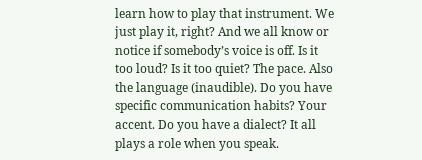learn how to play that instrument. We just play it, right? And we all know or notice if somebody’s voice is off. Is it too loud? Is it too quiet? The pace. Also the language (inaudible). Do you have specific communication habits? Your accent. Do you have a dialect? It all plays a role when you speak.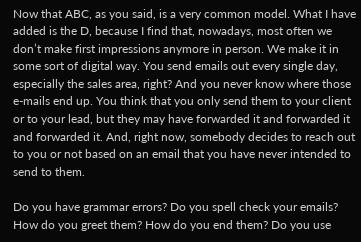Now that ABC, as you said, is a very common model. What I have added is the D, because I find that, nowadays, most often we don’t make first impressions anymore in person. We make it in some sort of digital way. You send emails out every single day, especially the sales area, right? And you never know where those e-mails end up. You think that you only send them to your client or to your lead, but they may have forwarded it and forwarded it and forwarded it. And, right now, somebody decides to reach out to you or not based on an email that you have never intended to send to them.

Do you have grammar errors? Do you spell check your emails? How do you greet them? How do you end them? Do you use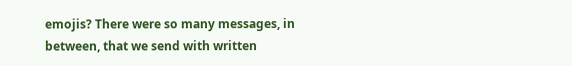emojis? There were so many messages, in between, that we send with written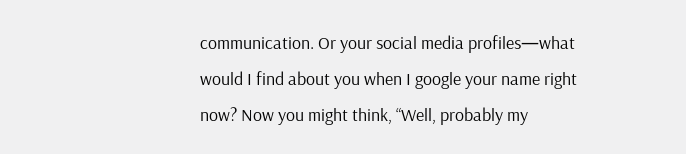communication. Or your social media profiles—what would I find about you when I google your name right now? Now you might think, “Well, probably my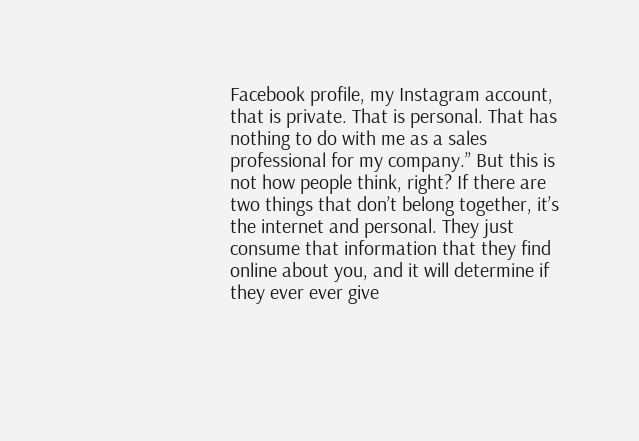Facebook profile, my Instagram account, that is private. That is personal. That has nothing to do with me as a sales professional for my company.” But this is not how people think, right? If there are two things that don’t belong together, it’s the internet and personal. They just consume that information that they find online about you, and it will determine if they ever ever give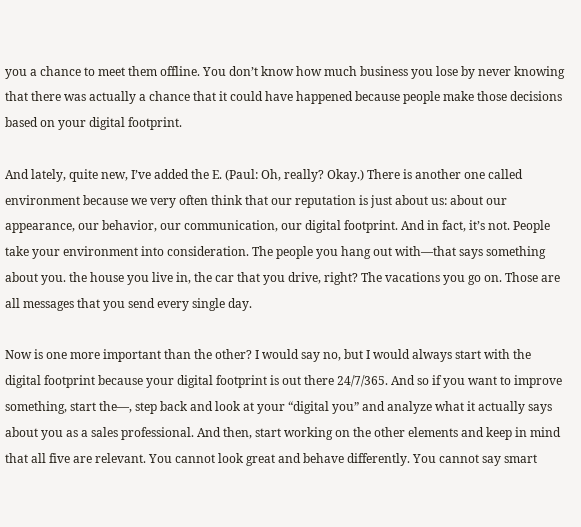you a chance to meet them offline. You don’t know how much business you lose by never knowing that there was actually a chance that it could have happened because people make those decisions based on your digital footprint.

And lately, quite new, I’ve added the E. (Paul: Oh, really? Okay.) There is another one called environment because we very often think that our reputation is just about us: about our appearance, our behavior, our communication, our digital footprint. And in fact, it’s not. People take your environment into consideration. The people you hang out with—that says something about you. the house you live in, the car that you drive, right? The vacations you go on. Those are all messages that you send every single day.

Now is one more important than the other? I would say no, but I would always start with the digital footprint because your digital footprint is out there 24/7/365. And so if you want to improve something, start the—, step back and look at your “digital you” and analyze what it actually says about you as a sales professional. And then, start working on the other elements and keep in mind that all five are relevant. You cannot look great and behave differently. You cannot say smart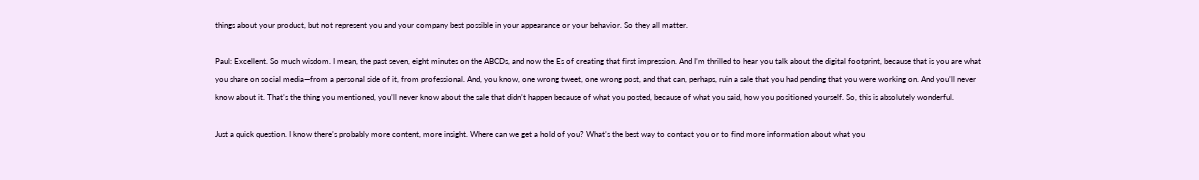things about your product, but not represent you and your company best possible in your appearance or your behavior. So they all matter.

Paul: Excellent. So much wisdom. I mean, the past seven, eight minutes on the ABCDs, and now the Es of creating that first impression. And I’m thrilled to hear you talk about the digital footprint, because that is you are what you share on social media—from a personal side of it, from professional. And, you know, one wrong tweet, one wrong post, and that can, perhaps, ruin a sale that you had pending that you were working on. And you’ll never know about it. That’s the thing you mentioned, you’ll never know about the sale that didn’t happen because of what you posted, because of what you said, how you positioned yourself. So, this is absolutely wonderful.

Just a quick question. I know there’s probably more content, more insight. Where can we get a hold of you? What’s the best way to contact you or to find more information about what you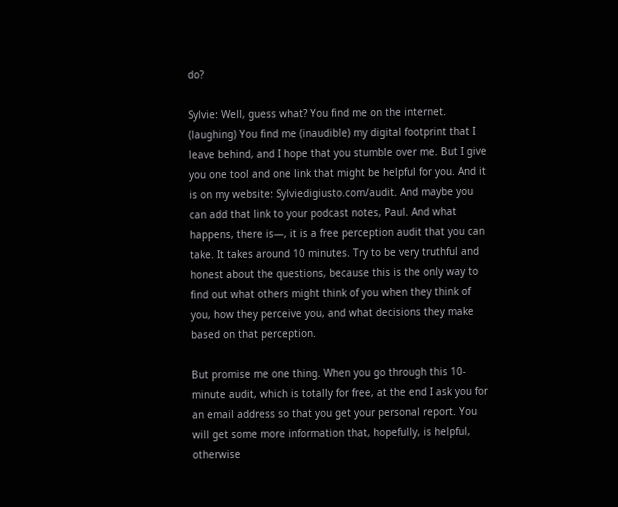do?

Sylvie: Well, guess what? You find me on the internet. (laughing) You find me (inaudible) my digital footprint that I leave behind, and I hope that you stumble over me. But I give you one tool and one link that might be helpful for you. And it is on my website: Sylviedigiusto.com/audit. And maybe you can add that link to your podcast notes, Paul. And what happens, there is—, it is a free perception audit that you can take. It takes around 10 minutes. Try to be very truthful and honest about the questions, because this is the only way to find out what others might think of you when they think of you, how they perceive you, and what decisions they make based on that perception.

But promise me one thing. When you go through this 10-minute audit, which is totally for free, at the end I ask you for an email address so that you get your personal report. You will get some more information that, hopefully, is helpful, otherwise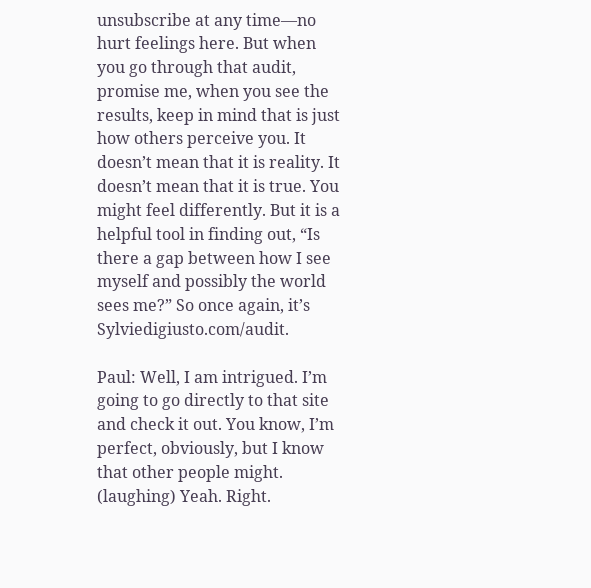unsubscribe at any time—no hurt feelings here. But when you go through that audit, promise me, when you see the results, keep in mind that is just how others perceive you. It doesn’t mean that it is reality. It doesn’t mean that it is true. You might feel differently. But it is a helpful tool in finding out, “Is there a gap between how I see myself and possibly the world sees me?” So once again, it’s Sylviedigiusto.com/audit.

Paul: Well, I am intrigued. I’m going to go directly to that site and check it out. You know, I’m perfect, obviously, but I know that other people might. (laughing) Yeah. Right.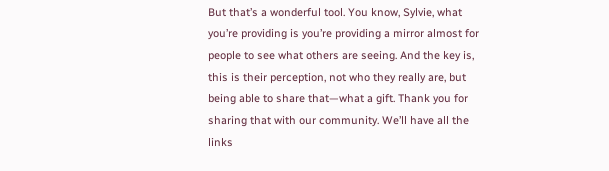But that’s a wonderful tool. You know, Sylvie, what you’re providing is you’re providing a mirror almost for people to see what others are seeing. And the key is, this is their perception, not who they really are, but being able to share that—what a gift. Thank you for sharing that with our community. We’ll have all the links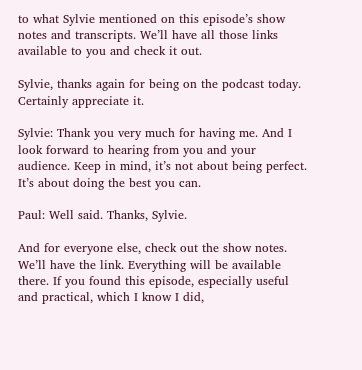to what Sylvie mentioned on this episode’s show notes and transcripts. We’ll have all those links available to you and check it out.

Sylvie, thanks again for being on the podcast today. Certainly appreciate it.

Sylvie: Thank you very much for having me. And I look forward to hearing from you and your audience. Keep in mind, it’s not about being perfect. It’s about doing the best you can.

Paul: Well said. Thanks, Sylvie.

And for everyone else, check out the show notes. We’ll have the link. Everything will be available there. If you found this episode, especially useful and practical, which I know I did,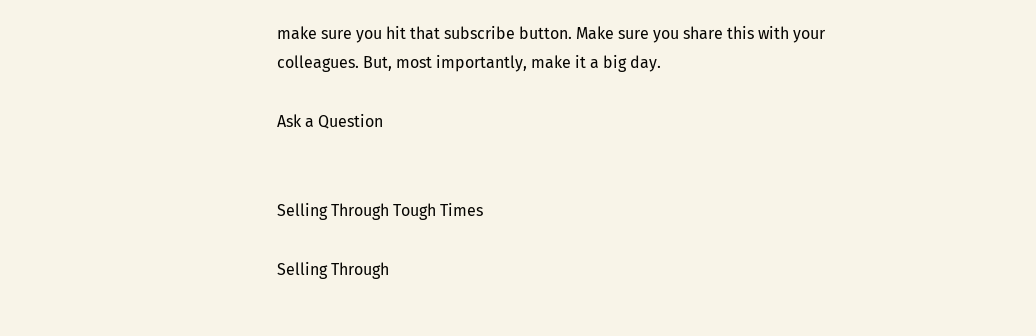make sure you hit that subscribe button. Make sure you share this with your colleagues. But, most importantly, make it a big day.

Ask a Question


Selling Through Tough Times

Selling Through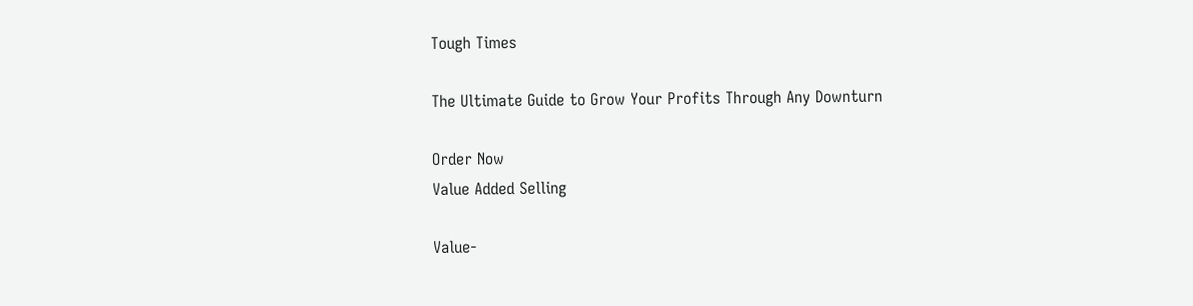Tough Times

The Ultimate Guide to Grow Your Profits Through Any Downturn

Order Now
Value Added Selling

Value-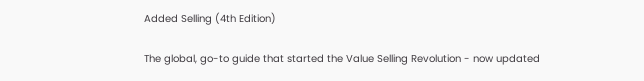Added Selling (4th Edition)

The global, go-to guide that started the Value Selling Revolution - now updated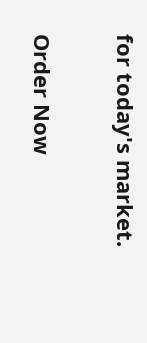for today's market.

Order Now